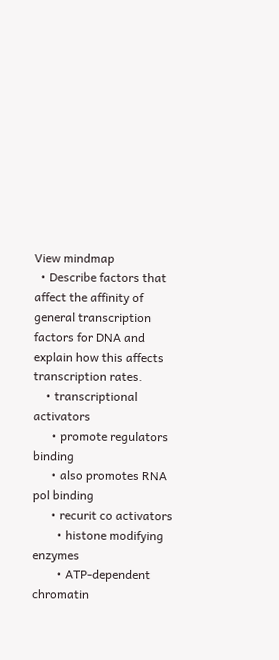View mindmap
  • Describe factors that affect the affinity of general transcription factors for DNA and explain how this affects transcription rates.
    • transcriptional activators
      • promote regulators binding
      • also promotes RNA pol binding
      • recurit co activators
        • histone modifying enzymes
        • ATP-dependent chromatin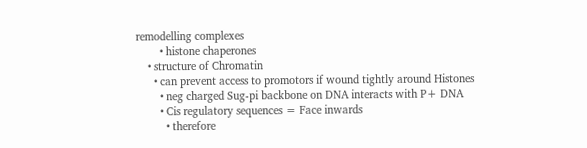remodelling complexes
        • histone chaperones
    • structure of Chromatin
      • can prevent access to promotors if wound tightly around Histones
        • neg charged Sug-pi backbone on DNA interacts with P+ DNA
        • Cis regulatory sequences = Face inwards
          • therefore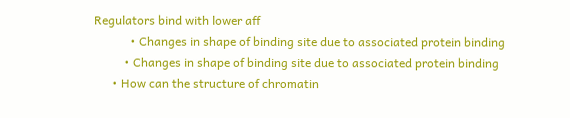Regulators bind with lower aff
            • Changes in shape of binding site due to associated protein binding
          • Changes in shape of binding site due to associated protein binding
      • How can the structure of chromatin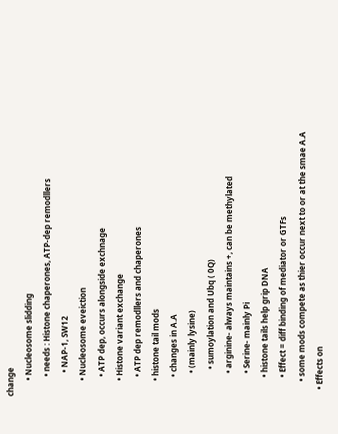change
        • Nucleosome slidding
          • needs : Histone chaperones, ATP-dep remodllers
            • NAP-1, SW12
        • Nucleosome eveiction
          • ATP dep, occurs alongside exchnage
        • Histone variant exchange
          • ATP dep remodllers and chaperones
        • histone tail mods
          • changes in A.A
            • (mainly lysine)
              • sumoylation and Ubq ( 0Q)
            • arginine- always maintains +, can be methylated
            • Serine- mainly Pi
          • histone tails help grip DNA
          • Effect = diff binding of mediator or GTFs
        • some mods compete as thier occur next to or at the smae A.A
    • Effects on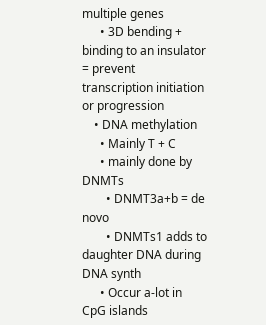multiple genes
      • 3D bending + binding to an insulator = prevent transcription initiation or progression
    • DNA methylation
      • Mainly T + C
      • mainly done by DNMTs
        • DNMT3a+b = de novo
        • DNMTs1 adds to daughter DNA during DNA synth
      • Occur a-lot in CpG islands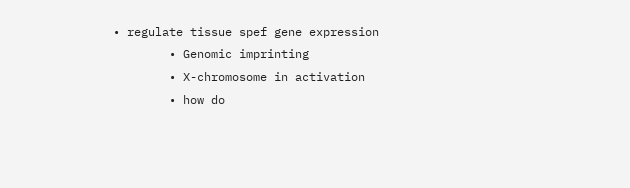• regulate tissue spef gene expression
        • Genomic imprinting
        • X-chromosome in activation
        • how do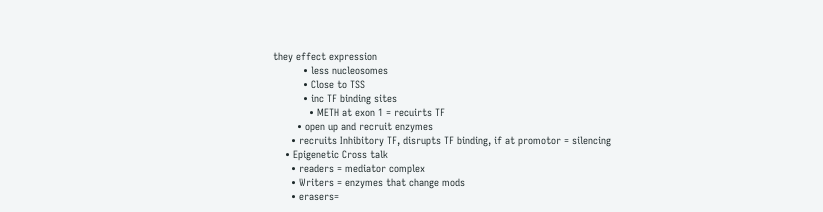they effect expression
          • less nucleosomes
          • Close to TSS
          • inc TF binding sites
            • METH at exon 1 = recuirts TF
        • open up and recruit enzymes
      • recruits Inhibitory TF, disrupts TF binding, if at promotor = silencing
    • Epigenetic Cross talk
      • readers = mediator complex
      • Writers = enzymes that change mods
      • erasers=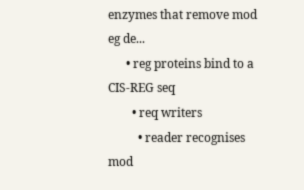enzymes that remove mod eg de...
      • reg proteins bind to a CIS-REG seq
        • req writers
          • reader recognises mod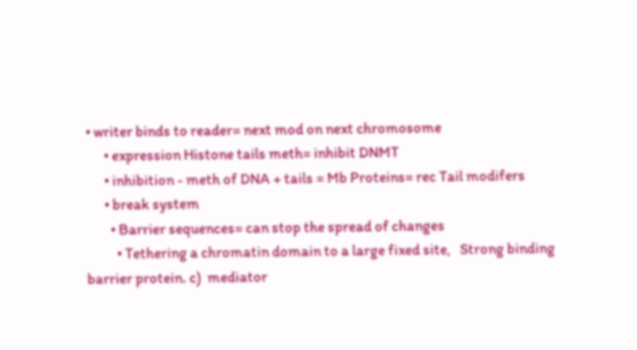• writer binds to reader= next mod on next chromosome
      • expression Histone tails meth= inhibit DNMT
      • inhibition - meth of DNA + tails = Mb Proteins= rec Tail modifers
      • break system
        • Barrier sequences= can stop the spread of changes
          • Tethering a chromatin domain to a large fixed site,   Strong binding barrier protein. c)  mediator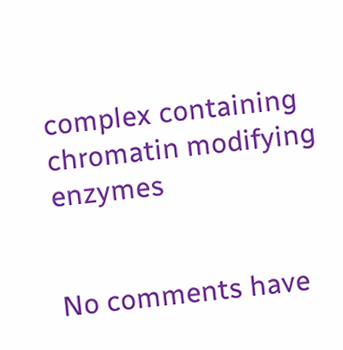complex containing chromatin modifying enzymes


No comments have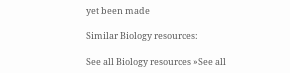yet been made

Similar Biology resources:

See all Biology resources »See all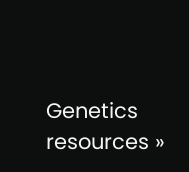Genetics resources »